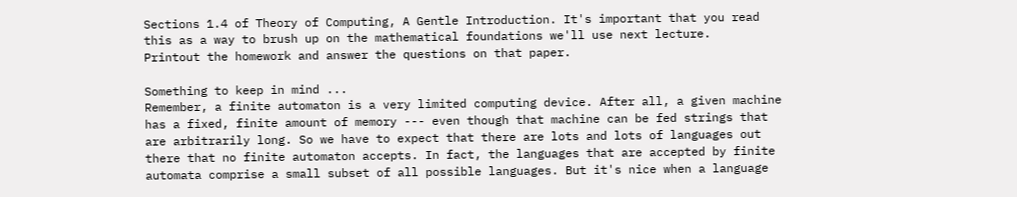Sections 1.4 of Theory of Computing, A Gentle Introduction. It's important that you read this as a way to brush up on the mathematical foundations we'll use next lecture.
Printout the homework and answer the questions on that paper.

Something to keep in mind ...
Remember, a finite automaton is a very limited computing device. After all, a given machine has a fixed, finite amount of memory --- even though that machine can be fed strings that are arbitrarily long. So we have to expect that there are lots and lots of languages out there that no finite automaton accepts. In fact, the languages that are accepted by finite automata comprise a small subset of all possible languages. But it's nice when a language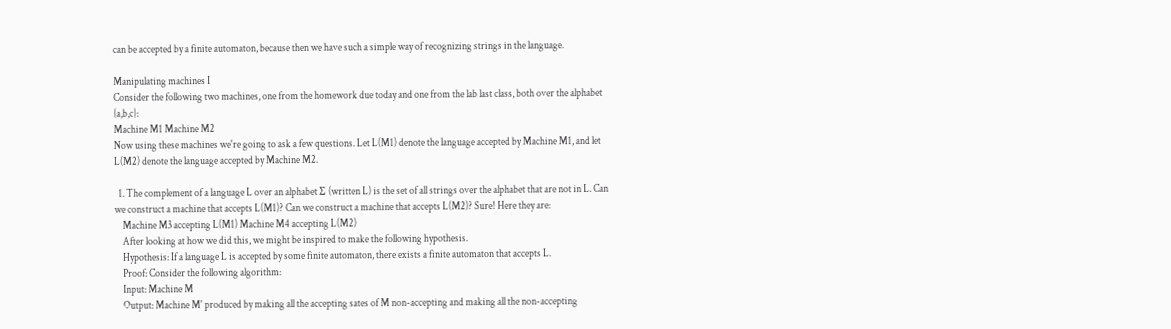can be accepted by a finite automaton, because then we have such a simple way of recognizing strings in the language.

Manipulating machines I
Consider the following two machines, one from the homework due today and one from the lab last class, both over the alphabet {a,b,c}:
Machine M1 Machine M2
Now using these machines we're going to ask a few questions. Let L(M1) denote the language accepted by Machine M1, and let L(M2) denote the language accepted by Machine M2.

  1. The complement of a language L over an alphabet Σ (written L) is the set of all strings over the alphabet that are not in L. Can we construct a machine that accepts L(M1)? Can we construct a machine that accepts L(M2)? Sure! Here they are:
    Machine M3 accepting L(M1) Machine M4 accepting L(M2)
    After looking at how we did this, we might be inspired to make the following hypothesis.
    Hypothesis: If a language L is accepted by some finite automaton, there exists a finite automaton that accepts L.
    Proof: Consider the following algorithm:
    Input: Machine M
    Output: Machine M' produced by making all the accepting sates of M non-accepting and making all the non-accepting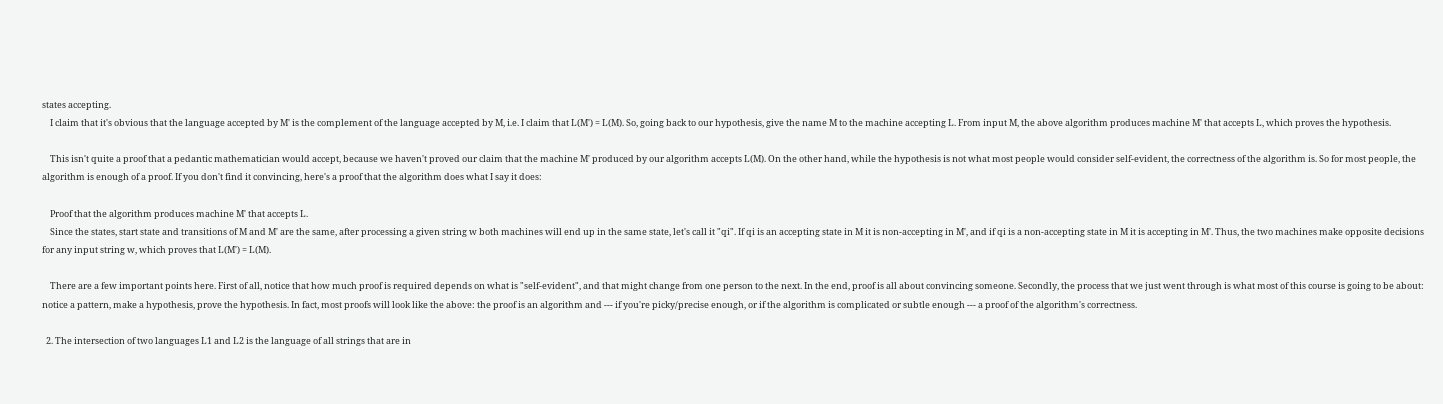states accepting.
    I claim that it's obvious that the language accepted by M' is the complement of the language accepted by M, i.e. I claim that L(M') = L(M). So, going back to our hypothesis, give the name M to the machine accepting L. From input M, the above algorithm produces machine M' that accepts L, which proves the hypothesis.

    This isn't quite a proof that a pedantic mathematician would accept, because we haven't proved our claim that the machine M' produced by our algorithm accepts L(M). On the other hand, while the hypothesis is not what most people would consider self-evident, the correctness of the algorithm is. So for most people, the algorithm is enough of a proof. If you don't find it convincing, here's a proof that the algorithm does what I say it does:

    Proof that the algorithm produces machine M' that accepts L.
    Since the states, start state and transitions of M and M' are the same, after processing a given string w both machines will end up in the same state, let's call it "qi". If qi is an accepting state in M it is non-accepting in M', and if qi is a non-accepting state in M it is accepting in M'. Thus, the two machines make opposite decisions for any input string w, which proves that L(M') = L(M).

    There are a few important points here. First of all, notice that how much proof is required depends on what is "self-evident", and that might change from one person to the next. In the end, proof is all about convincing someone. Secondly, the process that we just went through is what most of this course is going to be about: notice a pattern, make a hypothesis, prove the hypothesis. In fact, most proofs will look like the above: the proof is an algorithm and --- if you're picky/precise enough, or if the algorithm is complicated or subtle enough --- a proof of the algorithm's correctness.

  2. The intersection of two languages L1 and L2 is the language of all strings that are in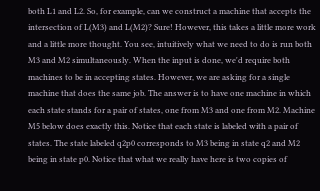both L1 and L2. So, for example, can we construct a machine that accepts the intersection of L(M3) and L(M2)? Sure! However, this takes a little more work and a little more thought. You see, intuitively what we need to do is run both M3 and M2 simultaneously. When the input is done, we'd require both machines to be in accepting states. However, we are asking for a single machine that does the same job. The answer is to have one machine in which each state stands for a pair of states, one from M3 and one from M2. Machine M5 below does exactly this. Notice that each state is labeled with a pair of states. The state labeled q2p0 corresponds to M3 being in state q2 and M2 being in state p0. Notice that what we really have here is two copies of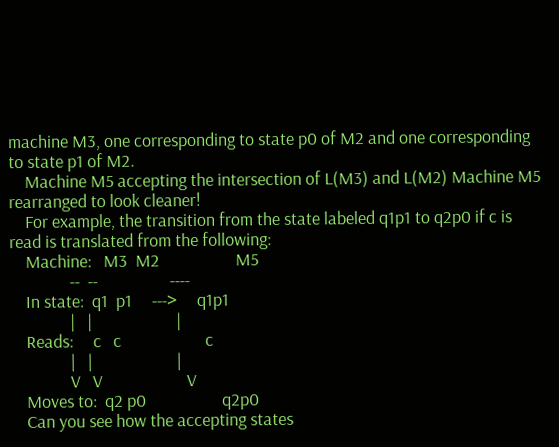machine M3, one corresponding to state p0 of M2 and one corresponding to state p1 of M2.
    Machine M5 accepting the intersection of L(M3) and L(M2) Machine M5 rearranged to look cleaner!
    For example, the transition from the state labeled q1p1 to q2p0 if c is read is translated from the following:
    Machine:   M3  M2                   M5
               --  --                  ----
    In state:  q1  p1     --->     q1p1
               |   |                     |
    Reads:     c   c                     c
               |   |                     |
               V   V                     V
    Moves to:  q2 p0                   q2p0
    Can you see how the accepting states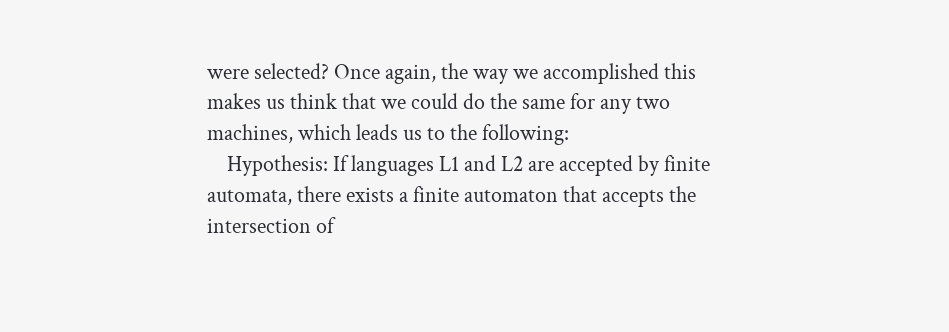were selected? Once again, the way we accomplished this makes us think that we could do the same for any two machines, which leads us to the following:
    Hypothesis: If languages L1 and L2 are accepted by finite automata, there exists a finite automaton that accepts the intersection of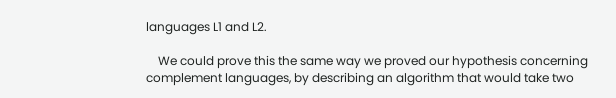languages L1 and L2.

    We could prove this the same way we proved our hypothesis concerning complement languages, by describing an algorithm that would take two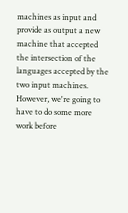machines as input and provide as output a new machine that accepted the intersection of the languages accepted by the two input machines. However, we're going to have to do some more work before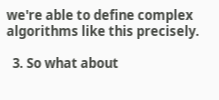we're able to define complex algorithms like this precisely.

  3. So what about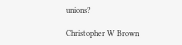unions?

Christopher W Brown